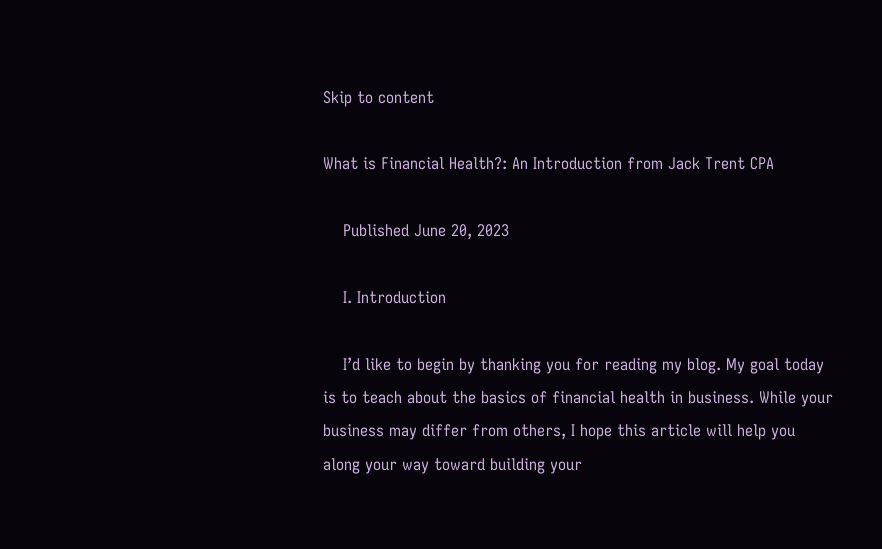Skip to content

What is Financial Health?: An Introduction from Jack Trent CPA

    Published June 20, 2023

    I. Introduction

    I’d like to begin by thanking you for reading my blog. My goal today is to teach about the basics of financial health in business. While your business may differ from others, I hope this article will help you along your way toward building your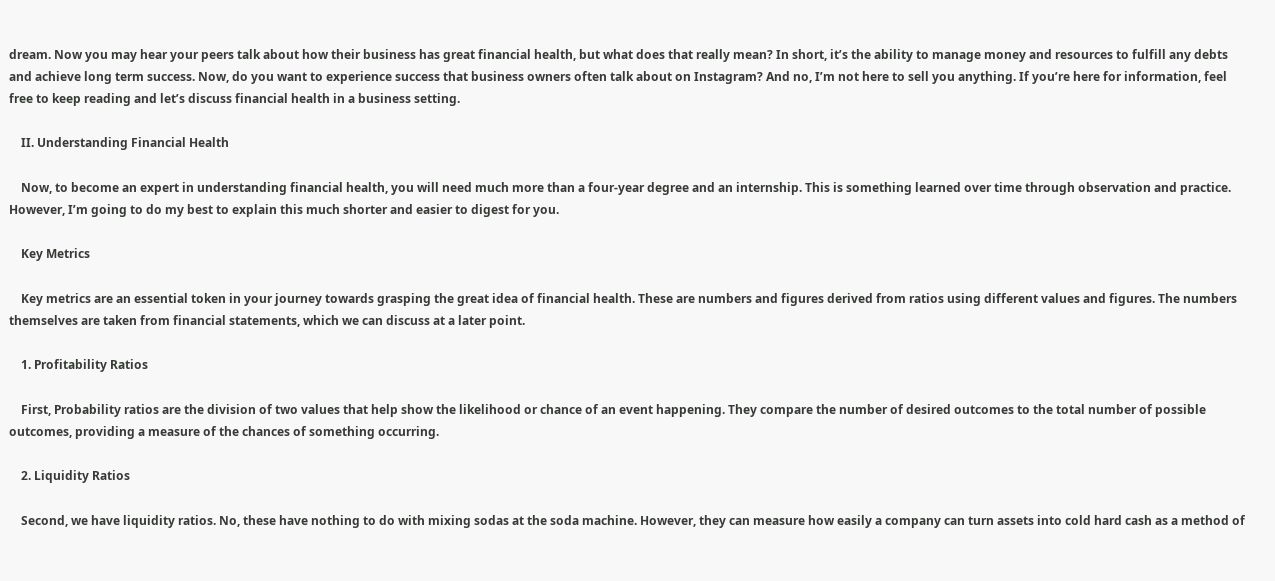dream. Now you may hear your peers talk about how their business has great financial health, but what does that really mean? In short, it’s the ability to manage money and resources to fulfill any debts and achieve long term success. Now, do you want to experience success that business owners often talk about on Instagram? And no, I’m not here to sell you anything. If you’re here for information, feel free to keep reading and let’s discuss financial health in a business setting.

    II. Understanding Financial Health

    Now, to become an expert in understanding financial health, you will need much more than a four-year degree and an internship. This is something learned over time through observation and practice. However, I’m going to do my best to explain this much shorter and easier to digest for you.

    Key Metrics

    Key metrics are an essential token in your journey towards grasping the great idea of financial health. These are numbers and figures derived from ratios using different values and figures. The numbers themselves are taken from financial statements, which we can discuss at a later point.

    1. Profitability Ratios

    First, Probability ratios are the division of two values that help show the likelihood or chance of an event happening. They compare the number of desired outcomes to the total number of possible outcomes, providing a measure of the chances of something occurring.

    2. Liquidity Ratios

    Second, we have liquidity ratios. No, these have nothing to do with mixing sodas at the soda machine. However, they can measure how easily a company can turn assets into cold hard cash as a method of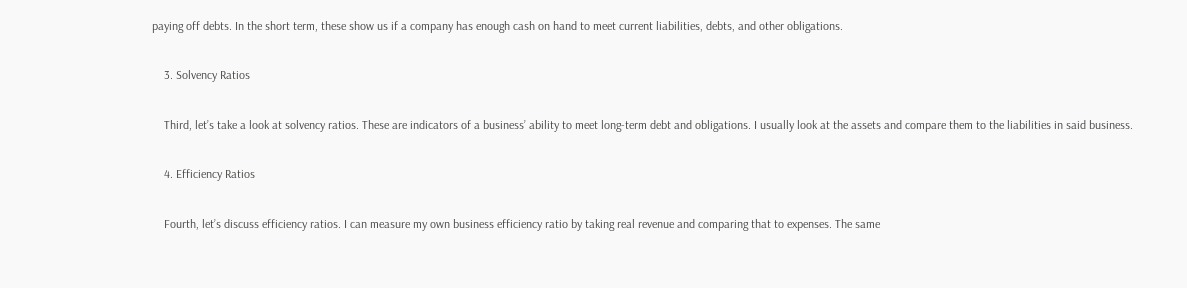paying off debts. In the short term, these show us if a company has enough cash on hand to meet current liabilities, debts, and other obligations.

    3. Solvency Ratios

    Third, let’s take a look at solvency ratios. These are indicators of a business’ ability to meet long-term debt and obligations. I usually look at the assets and compare them to the liabilities in said business.

    4. Efficiency Ratios

    Fourth, let’s discuss efficiency ratios. I can measure my own business efficiency ratio by taking real revenue and comparing that to expenses. The same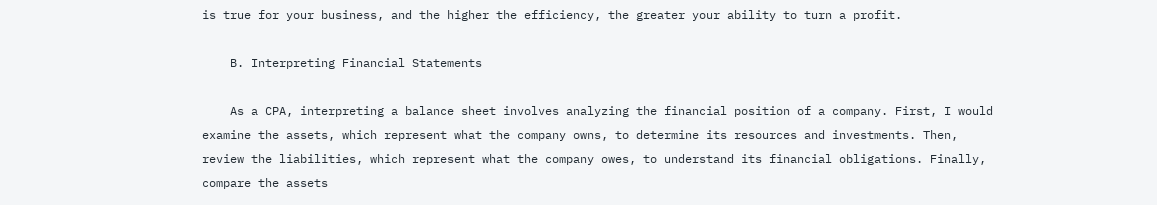is true for your business, and the higher the efficiency, the greater your ability to turn a profit.

    B. Interpreting Financial Statements

    As a CPA, interpreting a balance sheet involves analyzing the financial position of a company. First, I would examine the assets, which represent what the company owns, to determine its resources and investments. Then, review the liabilities, which represent what the company owes, to understand its financial obligations. Finally, compare the assets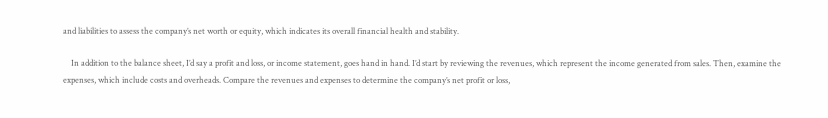and liabilities to assess the company’s net worth or equity, which indicates its overall financial health and stability.

    In addition to the balance sheet, I’d say a profit and loss, or income statement, goes hand in hand. I’d start by reviewing the revenues, which represent the income generated from sales. Then, examine the expenses, which include costs and overheads. Compare the revenues and expenses to determine the company’s net profit or loss,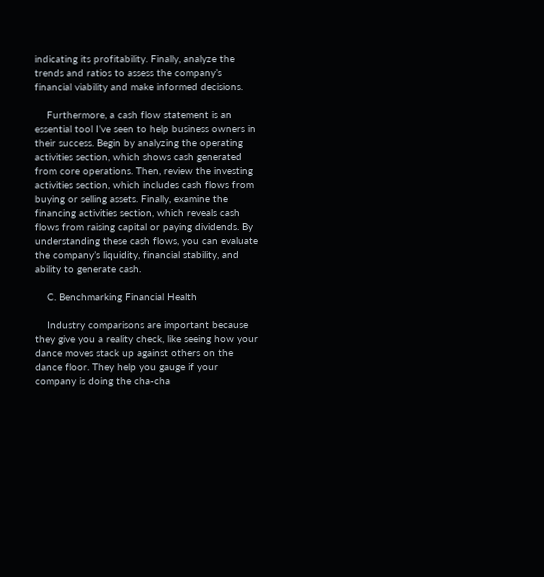indicating its profitability. Finally, analyze the trends and ratios to assess the company’s financial viability and make informed decisions.

    Furthermore, a cash flow statement is an essential tool I’ve seen to help business owners in their success. Begin by analyzing the operating activities section, which shows cash generated from core operations. Then, review the investing activities section, which includes cash flows from buying or selling assets. Finally, examine the financing activities section, which reveals cash flows from raising capital or paying dividends. By understanding these cash flows, you can evaluate the company’s liquidity, financial stability, and ability to generate cash.

    C. Benchmarking Financial Health

    Industry comparisons are important because they give you a reality check, like seeing how your dance moves stack up against others on the dance floor. They help you gauge if your company is doing the cha-cha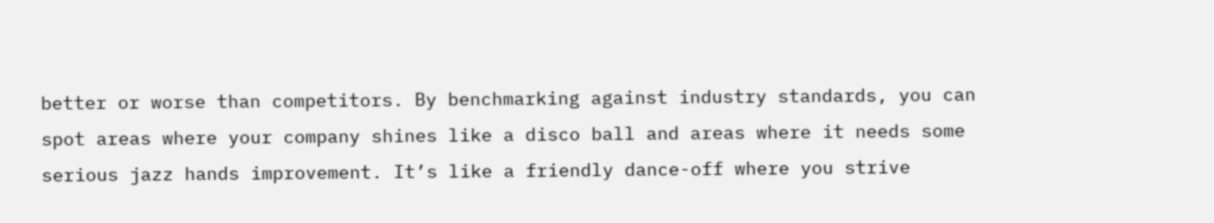better or worse than competitors. By benchmarking against industry standards, you can spot areas where your company shines like a disco ball and areas where it needs some serious jazz hands improvement. It’s like a friendly dance-off where you strive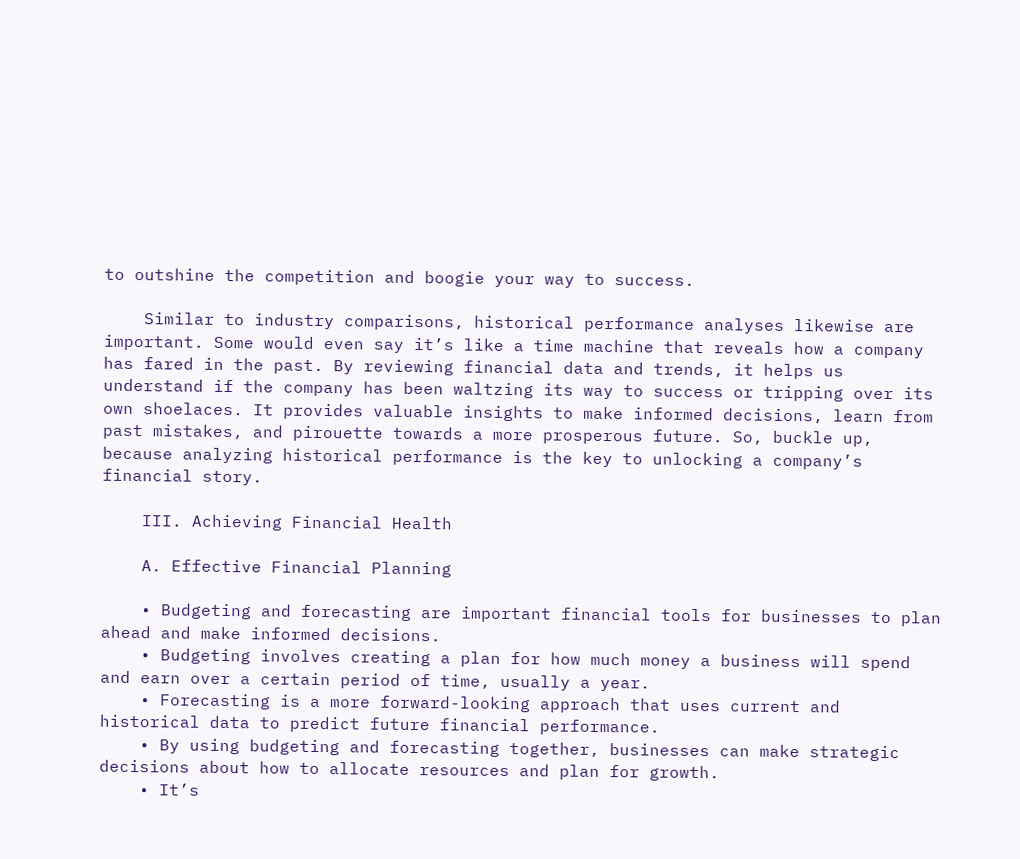to outshine the competition and boogie your way to success.

    Similar to industry comparisons, historical performance analyses likewise are important. Some would even say it’s like a time machine that reveals how a company has fared in the past. By reviewing financial data and trends, it helps us understand if the company has been waltzing its way to success or tripping over its own shoelaces. It provides valuable insights to make informed decisions, learn from past mistakes, and pirouette towards a more prosperous future. So, buckle up, because analyzing historical performance is the key to unlocking a company’s financial story.

    III. Achieving Financial Health

    A. Effective Financial Planning

    • Budgeting and forecasting are important financial tools for businesses to plan ahead and make informed decisions.
    • Budgeting involves creating a plan for how much money a business will spend and earn over a certain period of time, usually a year.
    • Forecasting is a more forward-looking approach that uses current and historical data to predict future financial performance.
    • By using budgeting and forecasting together, businesses can make strategic decisions about how to allocate resources and plan for growth.
    • It’s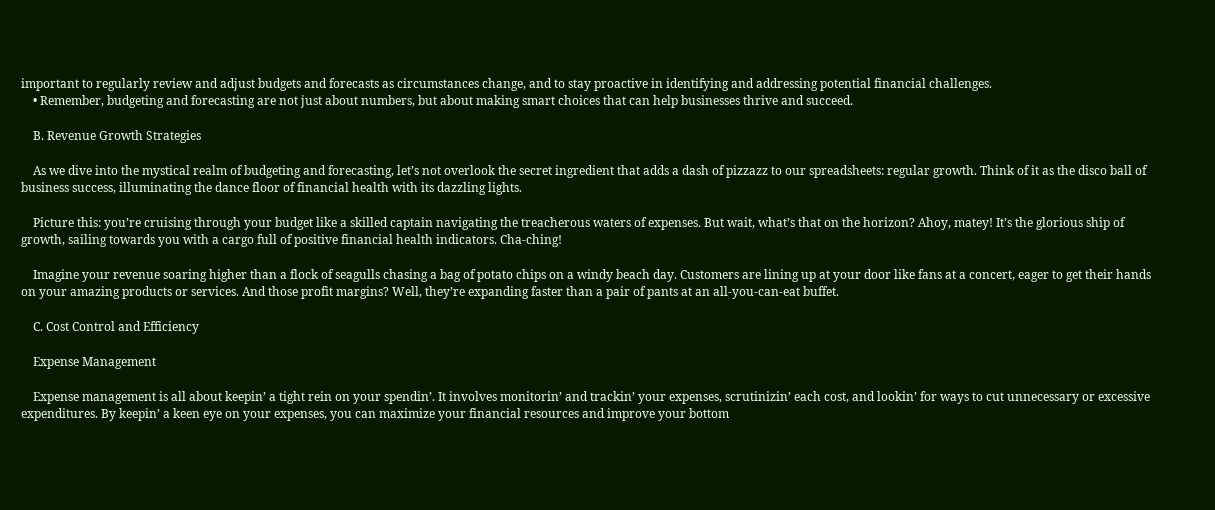important to regularly review and adjust budgets and forecasts as circumstances change, and to stay proactive in identifying and addressing potential financial challenges.
    • Remember, budgeting and forecasting are not just about numbers, but about making smart choices that can help businesses thrive and succeed.

    B. Revenue Growth Strategies

    As we dive into the mystical realm of budgeting and forecasting, let’s not overlook the secret ingredient that adds a dash of pizzazz to our spreadsheets: regular growth. Think of it as the disco ball of business success, illuminating the dance floor of financial health with its dazzling lights.

    Picture this: you’re cruising through your budget like a skilled captain navigating the treacherous waters of expenses. But wait, what’s that on the horizon? Ahoy, matey! It’s the glorious ship of growth, sailing towards you with a cargo full of positive financial health indicators. Cha-ching!

    Imagine your revenue soaring higher than a flock of seagulls chasing a bag of potato chips on a windy beach day. Customers are lining up at your door like fans at a concert, eager to get their hands on your amazing products or services. And those profit margins? Well, they’re expanding faster than a pair of pants at an all-you-can-eat buffet.

    C. Cost Control and Efficiency

    Expense Management

    Expense management is all about keepin’ a tight rein on your spendin’. It involves monitorin’ and trackin’ your expenses, scrutinizin’ each cost, and lookin’ for ways to cut unnecessary or excessive expenditures. By keepin’ a keen eye on your expenses, you can maximize your financial resources and improve your bottom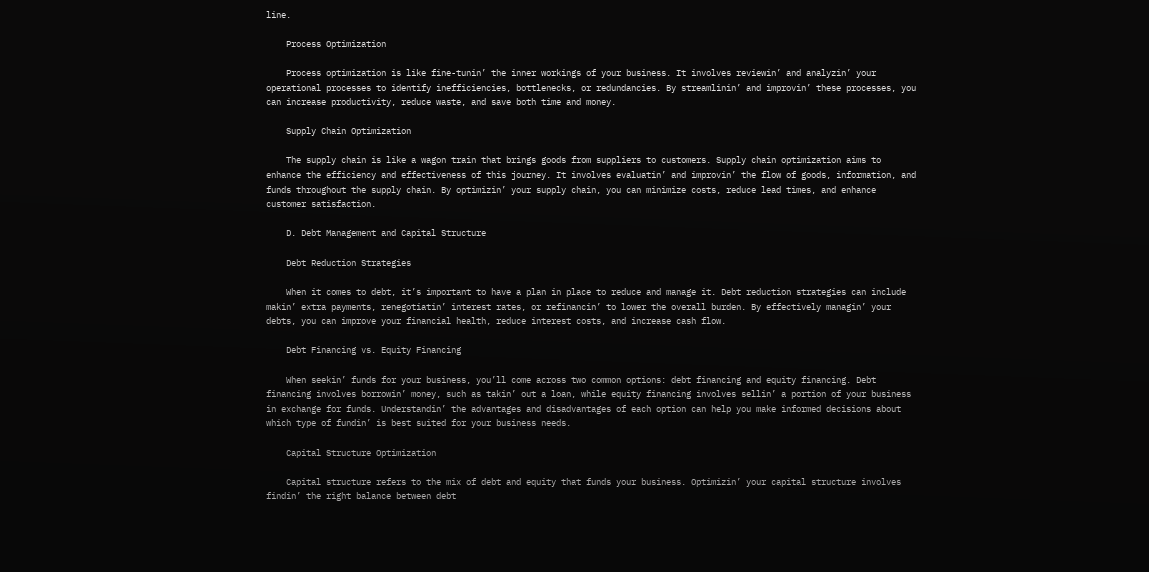line.

    Process Optimization

    Process optimization is like fine-tunin’ the inner workings of your business. It involves reviewin’ and analyzin’ your operational processes to identify inefficiencies, bottlenecks, or redundancies. By streamlinin’ and improvin’ these processes, you can increase productivity, reduce waste, and save both time and money.

    Supply Chain Optimization

    The supply chain is like a wagon train that brings goods from suppliers to customers. Supply chain optimization aims to enhance the efficiency and effectiveness of this journey. It involves evaluatin’ and improvin’ the flow of goods, information, and funds throughout the supply chain. By optimizin’ your supply chain, you can minimize costs, reduce lead times, and enhance customer satisfaction.

    D. Debt Management and Capital Structure

    Debt Reduction Strategies

    When it comes to debt, it’s important to have a plan in place to reduce and manage it. Debt reduction strategies can include makin’ extra payments, renegotiatin’ interest rates, or refinancin’ to lower the overall burden. By effectively managin’ your debts, you can improve your financial health, reduce interest costs, and increase cash flow.

    Debt Financing vs. Equity Financing

    When seekin’ funds for your business, you’ll come across two common options: debt financing and equity financing. Debt financing involves borrowin’ money, such as takin’ out a loan, while equity financing involves sellin’ a portion of your business in exchange for funds. Understandin’ the advantages and disadvantages of each option can help you make informed decisions about which type of fundin’ is best suited for your business needs.

    Capital Structure Optimization

    Capital structure refers to the mix of debt and equity that funds your business. Optimizin’ your capital structure involves findin’ the right balance between debt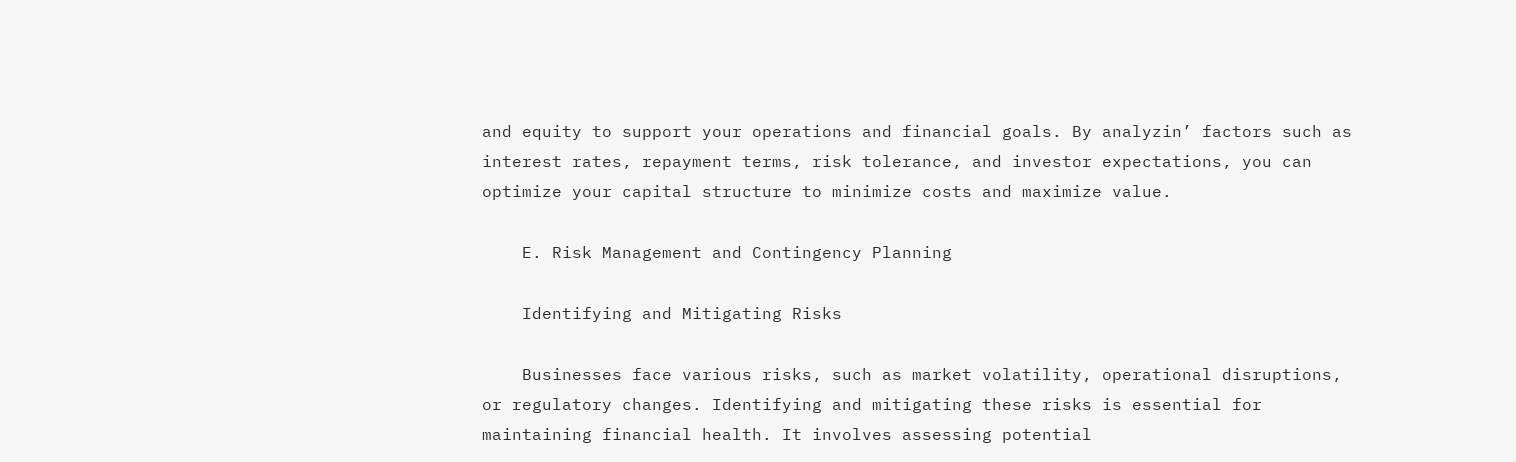and equity to support your operations and financial goals. By analyzin’ factors such as interest rates, repayment terms, risk tolerance, and investor expectations, you can optimize your capital structure to minimize costs and maximize value.

    E. Risk Management and Contingency Planning

    Identifying and Mitigating Risks

    Businesses face various risks, such as market volatility, operational disruptions, or regulatory changes. Identifying and mitigating these risks is essential for maintaining financial health. It involves assessing potential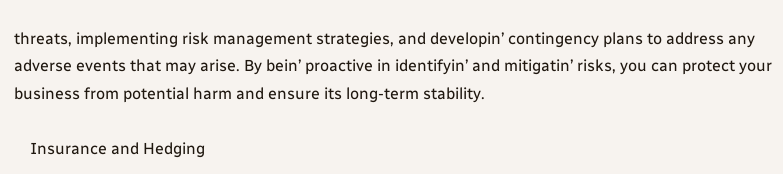threats, implementing risk management strategies, and developin’ contingency plans to address any adverse events that may arise. By bein’ proactive in identifyin’ and mitigatin’ risks, you can protect your business from potential harm and ensure its long-term stability.

    Insurance and Hedging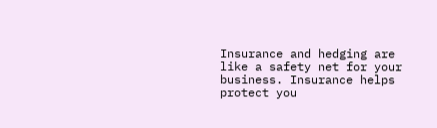Insurance and hedging are like a safety net for your business. Insurance helps protect you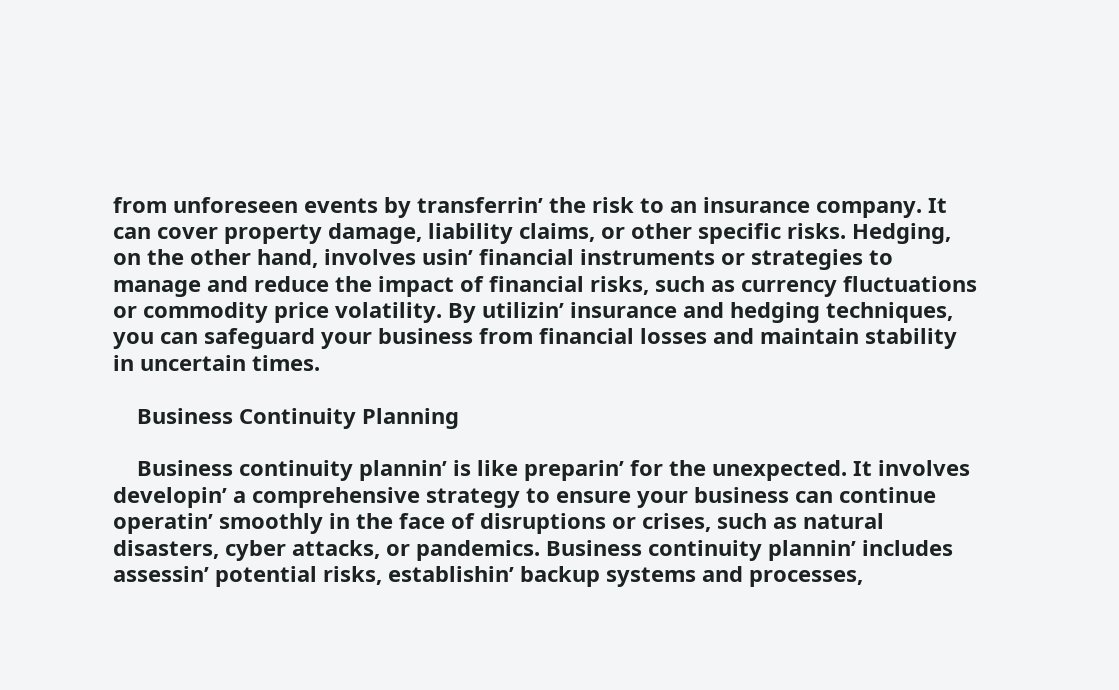from unforeseen events by transferrin’ the risk to an insurance company. It can cover property damage, liability claims, or other specific risks. Hedging, on the other hand, involves usin’ financial instruments or strategies to manage and reduce the impact of financial risks, such as currency fluctuations or commodity price volatility. By utilizin’ insurance and hedging techniques, you can safeguard your business from financial losses and maintain stability in uncertain times.

    Business Continuity Planning

    Business continuity plannin’ is like preparin’ for the unexpected. It involves developin’ a comprehensive strategy to ensure your business can continue operatin’ smoothly in the face of disruptions or crises, such as natural disasters, cyber attacks, or pandemics. Business continuity plannin’ includes assessin’ potential risks, establishin’ backup systems and processes,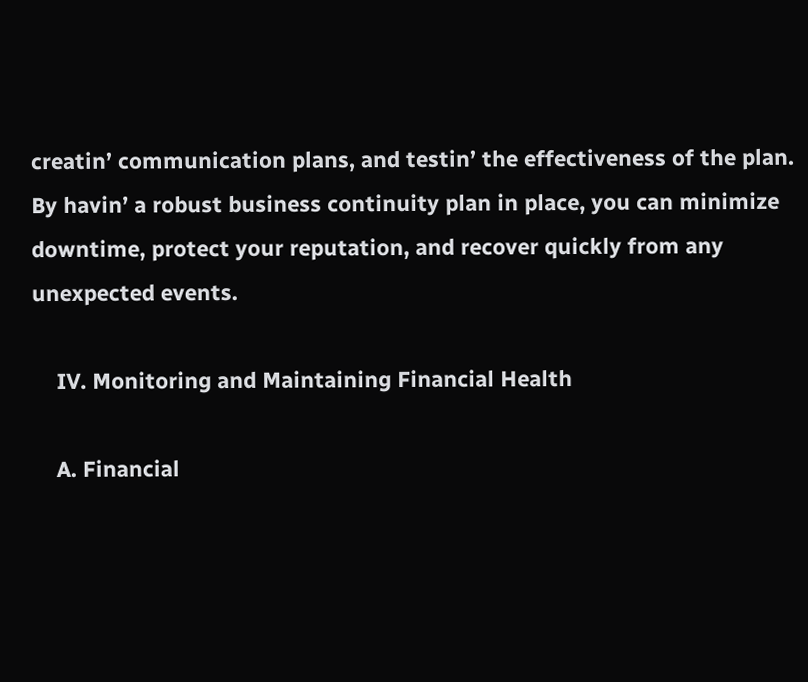creatin’ communication plans, and testin’ the effectiveness of the plan. By havin’ a robust business continuity plan in place, you can minimize downtime, protect your reputation, and recover quickly from any unexpected events.

    IV. Monitoring and Maintaining Financial Health

    A. Financial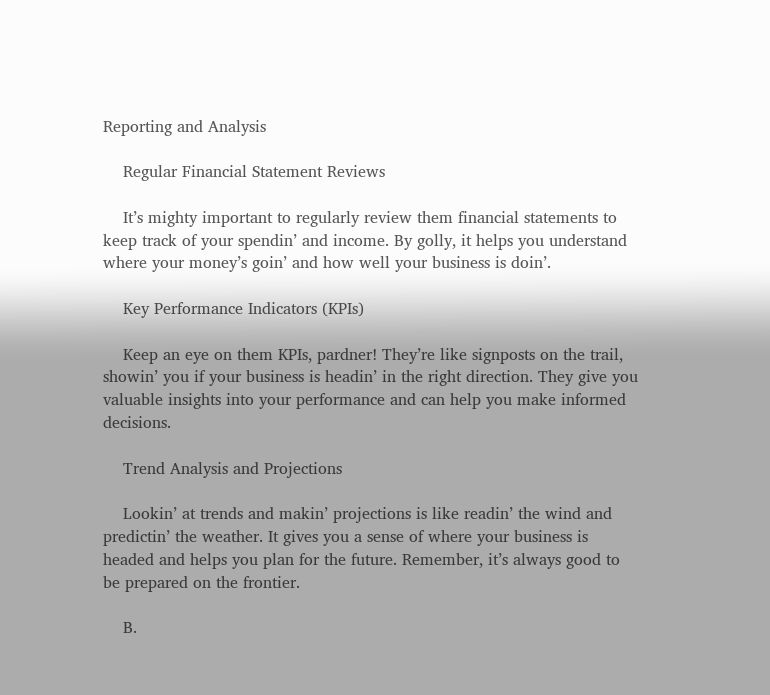Reporting and Analysis

    Regular Financial Statement Reviews

    It’s mighty important to regularly review them financial statements to keep track of your spendin’ and income. By golly, it helps you understand where your money’s goin’ and how well your business is doin’.

    Key Performance Indicators (KPIs)

    Keep an eye on them KPIs, pardner! They’re like signposts on the trail, showin’ you if your business is headin’ in the right direction. They give you valuable insights into your performance and can help you make informed decisions.

    Trend Analysis and Projections

    Lookin’ at trends and makin’ projections is like readin’ the wind and predictin’ the weather. It gives you a sense of where your business is headed and helps you plan for the future. Remember, it’s always good to be prepared on the frontier.

    B.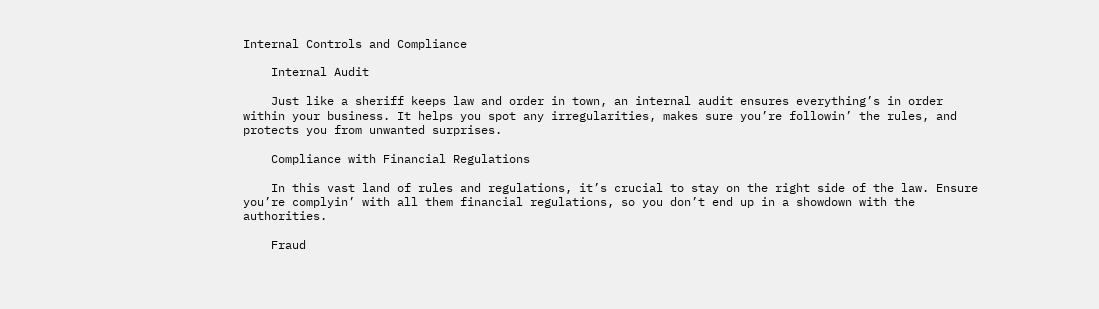Internal Controls and Compliance

    Internal Audit

    Just like a sheriff keeps law and order in town, an internal audit ensures everything’s in order within your business. It helps you spot any irregularities, makes sure you’re followin’ the rules, and protects you from unwanted surprises.

    Compliance with Financial Regulations

    In this vast land of rules and regulations, it’s crucial to stay on the right side of the law. Ensure you’re complyin’ with all them financial regulations, so you don’t end up in a showdown with the authorities.

    Fraud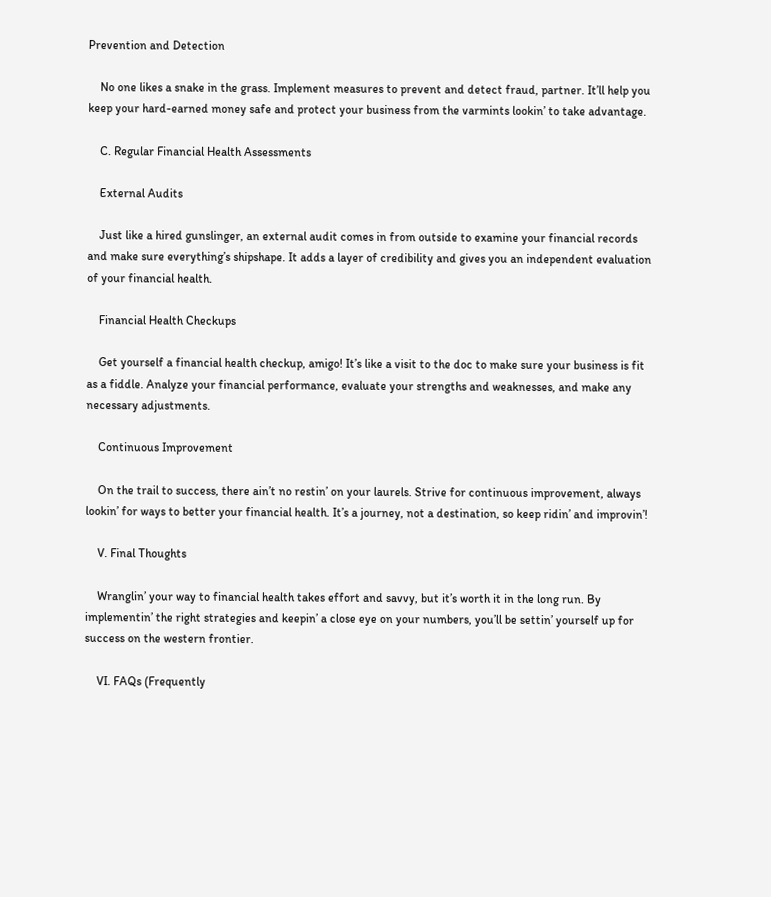Prevention and Detection

    No one likes a snake in the grass. Implement measures to prevent and detect fraud, partner. It’ll help you keep your hard-earned money safe and protect your business from the varmints lookin’ to take advantage.

    C. Regular Financial Health Assessments

    External Audits

    Just like a hired gunslinger, an external audit comes in from outside to examine your financial records and make sure everything’s shipshape. It adds a layer of credibility and gives you an independent evaluation of your financial health.

    Financial Health Checkups

    Get yourself a financial health checkup, amigo! It’s like a visit to the doc to make sure your business is fit as a fiddle. Analyze your financial performance, evaluate your strengths and weaknesses, and make any necessary adjustments.

    Continuous Improvement

    On the trail to success, there ain’t no restin’ on your laurels. Strive for continuous improvement, always lookin’ for ways to better your financial health. It’s a journey, not a destination, so keep ridin’ and improvin’!

    V. Final Thoughts

    Wranglin’ your way to financial health takes effort and savvy, but it’s worth it in the long run. By implementin’ the right strategies and keepin’ a close eye on your numbers, you’ll be settin’ yourself up for success on the western frontier.

    VI. FAQs (Frequently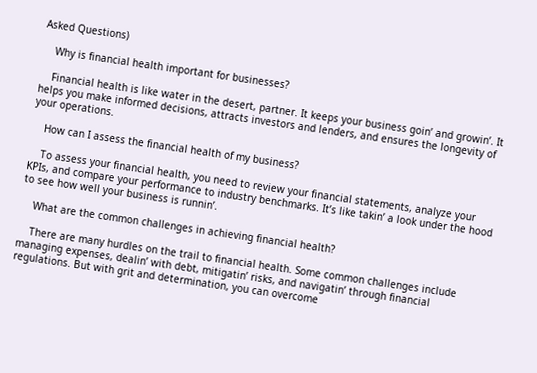Asked Questions)

    Why is financial health important for businesses?

    Financial health is like water in the desert, partner. It keeps your business goin’ and growin’. It helps you make informed decisions, attracts investors and lenders, and ensures the longevity of your operations.

    How can I assess the financial health of my business?

    To assess your financial health, you need to review your financial statements, analyze your KPIs, and compare your performance to industry benchmarks. It’s like takin’ a look under the hood to see how well your business is runnin’.

    What are the common challenges in achieving financial health?

    There are many hurdles on the trail to financial health. Some common challenges include managing expenses, dealin’ with debt, mitigatin’ risks, and navigatin’ through financial regulations. But with grit and determination, you can overcome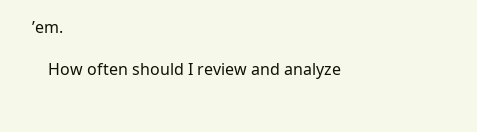’em.

    How often should I review and analyze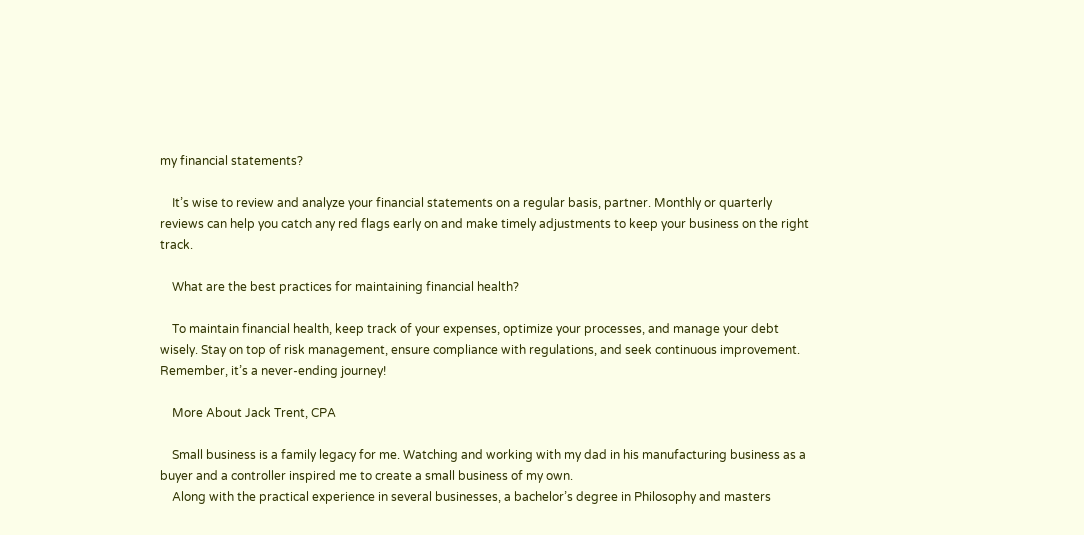my financial statements?

    It’s wise to review and analyze your financial statements on a regular basis, partner. Monthly or quarterly reviews can help you catch any red flags early on and make timely adjustments to keep your business on the right track.

    What are the best practices for maintaining financial health?

    To maintain financial health, keep track of your expenses, optimize your processes, and manage your debt wisely. Stay on top of risk management, ensure compliance with regulations, and seek continuous improvement. Remember, it’s a never-ending journey!

    More About Jack Trent, CPA

    Small business is a family legacy for me. Watching and working with my dad in his manufacturing business as a buyer and a controller inspired me to create a small business of my own.
    Along with the practical experience in several businesses, a bachelor’s degree in Philosophy and masters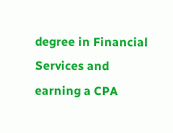degree in Financial Services and earning a CPA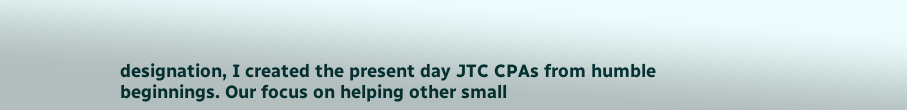designation, I created the present day JTC CPAs from humble beginnings. Our focus on helping other small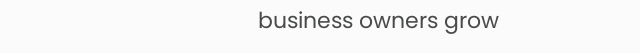business owners grow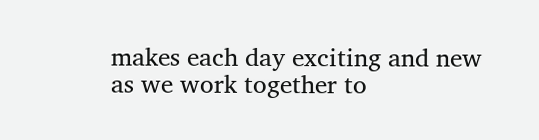makes each day exciting and new as we work together to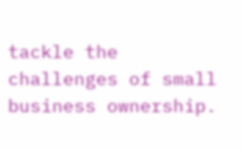tackle the challenges of small business ownership.